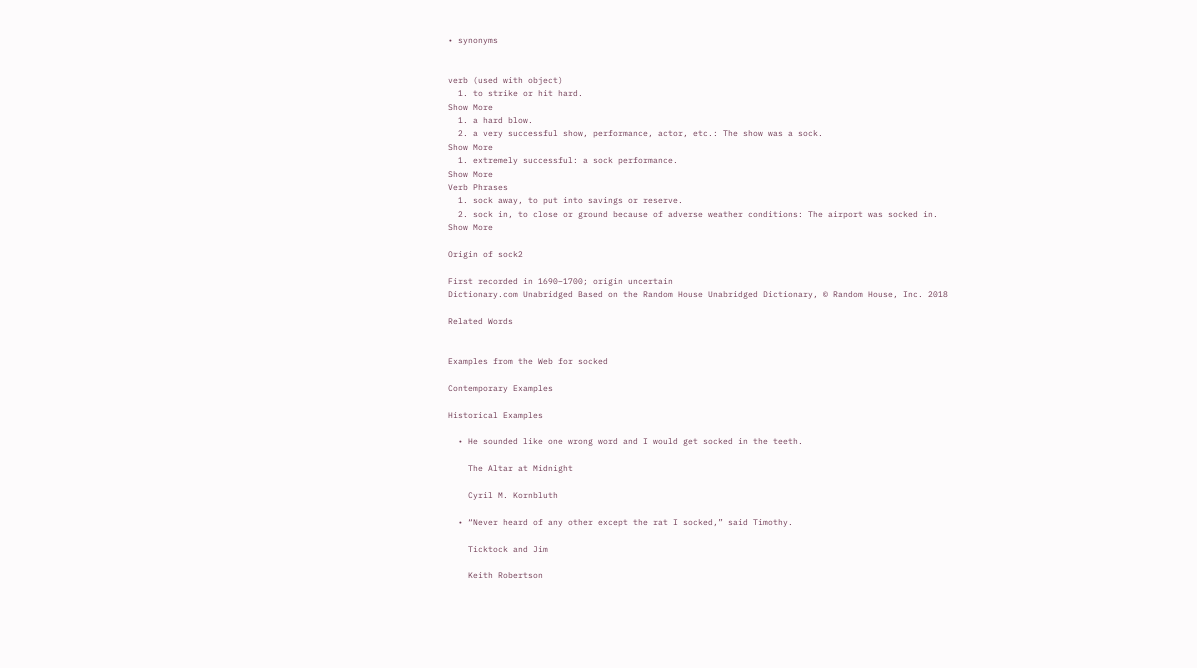• synonyms


verb (used with object)
  1. to strike or hit hard.
Show More
  1. a hard blow.
  2. a very successful show, performance, actor, etc.: The show was a sock.
Show More
  1. extremely successful: a sock performance.
Show More
Verb Phrases
  1. sock away, to put into savings or reserve.
  2. sock in, to close or ground because of adverse weather conditions: The airport was socked in.
Show More

Origin of sock2

First recorded in 1690–1700; origin uncertain
Dictionary.com Unabridged Based on the Random House Unabridged Dictionary, © Random House, Inc. 2018

Related Words


Examples from the Web for socked

Contemporary Examples

Historical Examples

  • He sounded like one wrong word and I would get socked in the teeth.

    The Altar at Midnight

    Cyril M. Kornbluth

  • “Never heard of any other except the rat I socked,” said Timothy.

    Ticktock and Jim

    Keith Robertson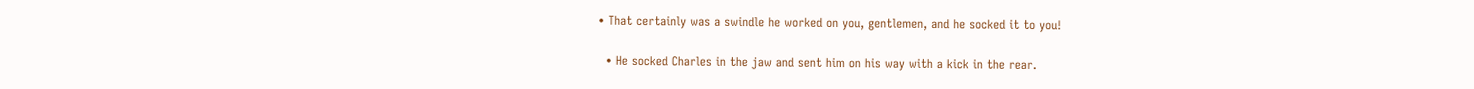• That certainly was a swindle he worked on you, gentlemen, and he socked it to you!

  • He socked Charles in the jaw and sent him on his way with a kick in the rear.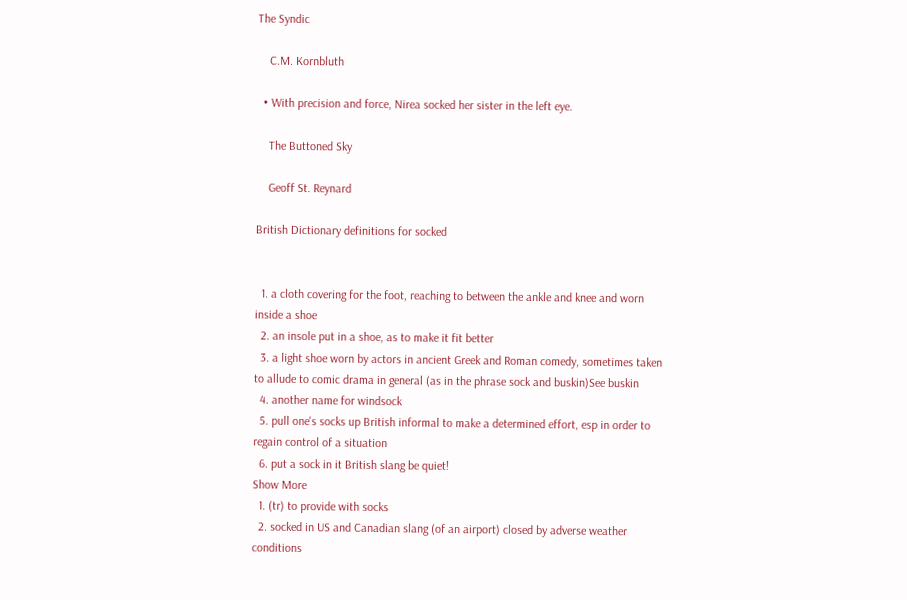The Syndic

    C.M. Kornbluth

  • With precision and force, Nirea socked her sister in the left eye.

    The Buttoned Sky

    Geoff St. Reynard

British Dictionary definitions for socked


  1. a cloth covering for the foot, reaching to between the ankle and knee and worn inside a shoe
  2. an insole put in a shoe, as to make it fit better
  3. a light shoe worn by actors in ancient Greek and Roman comedy, sometimes taken to allude to comic drama in general (as in the phrase sock and buskin)See buskin
  4. another name for windsock
  5. pull one's socks up British informal to make a determined effort, esp in order to regain control of a situation
  6. put a sock in it British slang be quiet!
Show More
  1. (tr) to provide with socks
  2. socked in US and Canadian slang (of an airport) closed by adverse weather conditions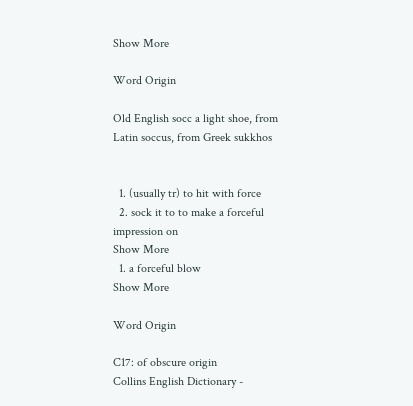Show More

Word Origin

Old English socc a light shoe, from Latin soccus, from Greek sukkhos


  1. (usually tr) to hit with force
  2. sock it to to make a forceful impression on
Show More
  1. a forceful blow
Show More

Word Origin

C17: of obscure origin
Collins English Dictionary -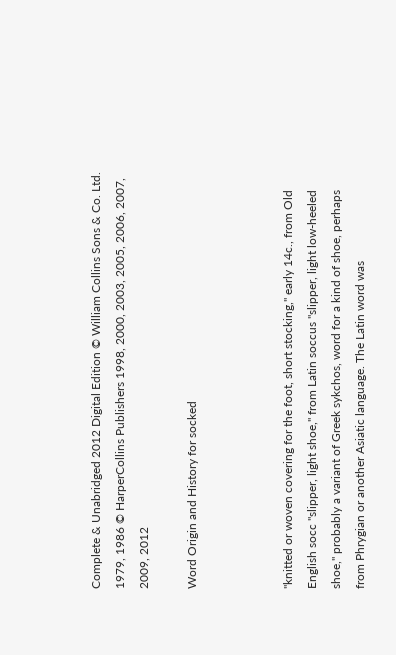Complete & Unabridged 2012 Digital Edition © William Collins Sons & Co. Ltd. 1979, 1986 © HarperCollins Publishers 1998, 2000, 2003, 2005, 2006, 2007, 2009, 2012

Word Origin and History for socked



"knitted or woven covering for the foot, short stocking," early 14c., from Old English socc "slipper, light shoe," from Latin soccus "slipper, light low-heeled shoe," probably a variant of Greek sykchos, word for a kind of shoe, perhaps from Phrygian or another Asiatic language. The Latin word was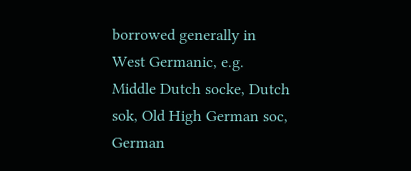borrowed generally in West Germanic, e.g. Middle Dutch socke, Dutch sok, Old High German soc, German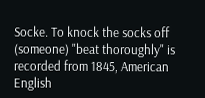Socke. To knock the socks off (someone) "beat thoroughly" is recorded from 1845, American English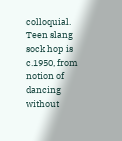colloquial. Teen slang sock hop is c.1950, from notion of dancing without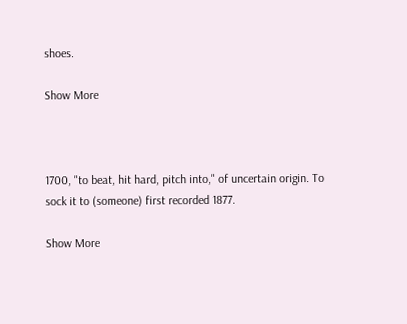shoes.

Show More



1700, "to beat, hit hard, pitch into," of uncertain origin. To sock it to (someone) first recorded 1877.

Show More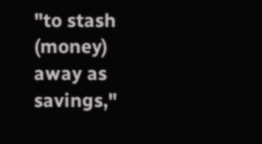"to stash (money) away as savings,"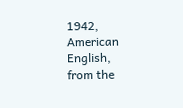1942, American English, from the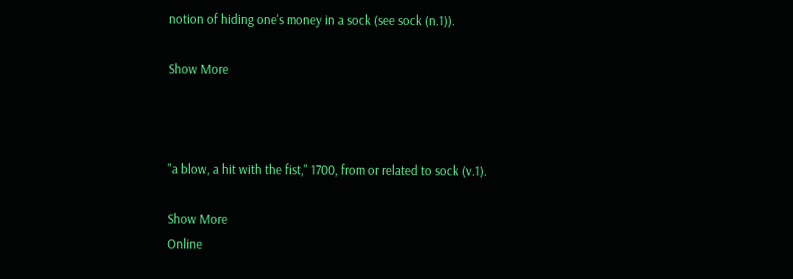notion of hiding one's money in a sock (see sock (n.1)).

Show More



"a blow, a hit with the fist," 1700, from or related to sock (v.1).

Show More
Online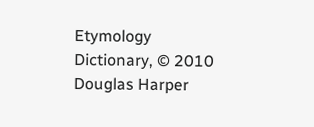Etymology Dictionary, © 2010 Douglas Harper